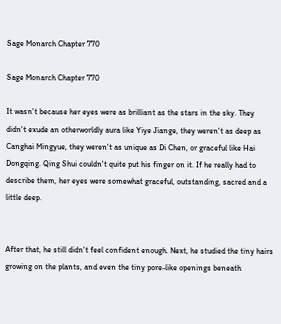Sage Monarch Chapter 770

Sage Monarch Chapter 770

It wasn't because her eyes were as brilliant as the stars in the sky. They didn't exude an otherworldly aura like Yiye Jiange, they weren't as deep as Canghai Mingyue, they weren't as unique as Di Chen, or graceful like Hai Dongqing. Qing Shui couldn't quite put his finger on it. If he really had to describe them, her eyes were somewhat graceful, outstanding, sacred and a little deep.


After that, he still didn't feel confident enough. Next, he studied the tiny hairs growing on the plants, and even the tiny pore-like openings beneath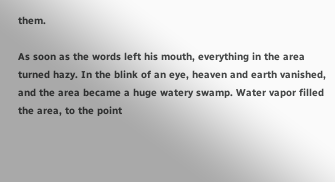them.

As soon as the words left his mouth, everything in the area turned hazy. In the blink of an eye, heaven and earth vanished, and the area became a huge watery swamp. Water vapor filled the area, to the point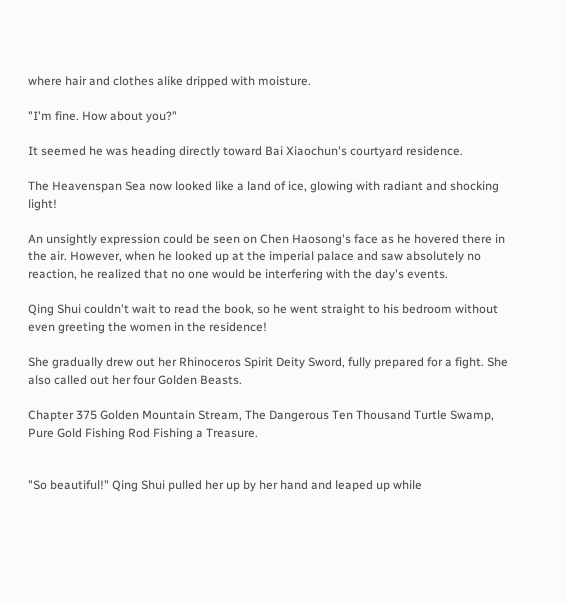where hair and clothes alike dripped with moisture.

"I'm fine. How about you?"

It seemed he was heading directly toward Bai Xiaochun's courtyard residence.

The Heavenspan Sea now looked like a land of ice, glowing with radiant and shocking light!

An unsightly expression could be seen on Chen Haosong's face as he hovered there in the air. However, when he looked up at the imperial palace and saw absolutely no reaction, he realized that no one would be interfering with the day's events.

Qing Shui couldn't wait to read the book, so he went straight to his bedroom without even greeting the women in the residence!

She gradually drew out her Rhinoceros Spirit Deity Sword, fully prepared for a fight. She also called out her four Golden Beasts.

Chapter 375 Golden Mountain Stream, The Dangerous Ten Thousand Turtle Swamp, Pure Gold Fishing Rod Fishing a Treasure.


"So beautiful!" Qing Shui pulled her up by her hand and leaped up while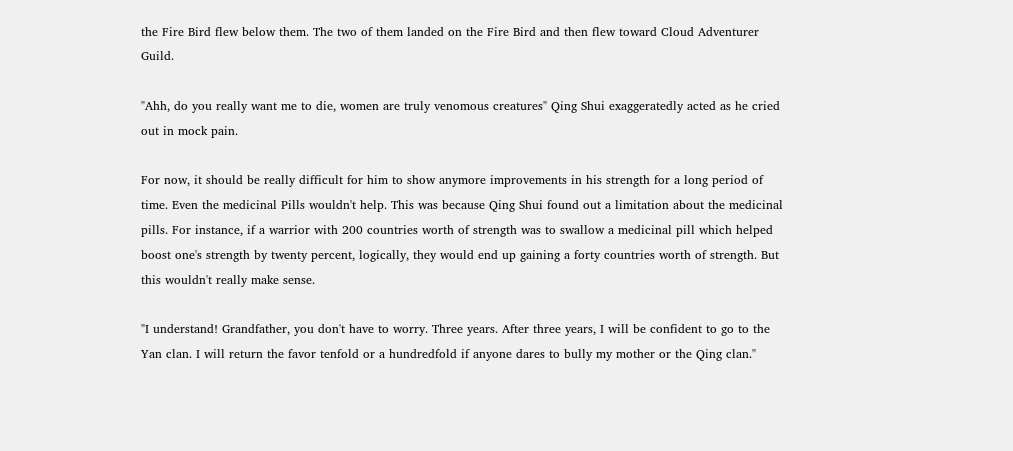the Fire Bird flew below them. The two of them landed on the Fire Bird and then flew toward Cloud Adventurer Guild.

"Ahh, do you really want me to die, women are truly venomous creatures" Qing Shui exaggeratedly acted as he cried out in mock pain.

For now, it should be really difficult for him to show anymore improvements in his strength for a long period of time. Even the medicinal Pills wouldn't help. This was because Qing Shui found out a limitation about the medicinal pills. For instance, if a warrior with 200 countries worth of strength was to swallow a medicinal pill which helped boost one's strength by twenty percent, logically, they would end up gaining a forty countries worth of strength. But this wouldn't really make sense.

"I understand! Grandfather, you don't have to worry. Three years. After three years, I will be confident to go to the Yan clan. I will return the favor tenfold or a hundredfold if anyone dares to bully my mother or the Qing clan."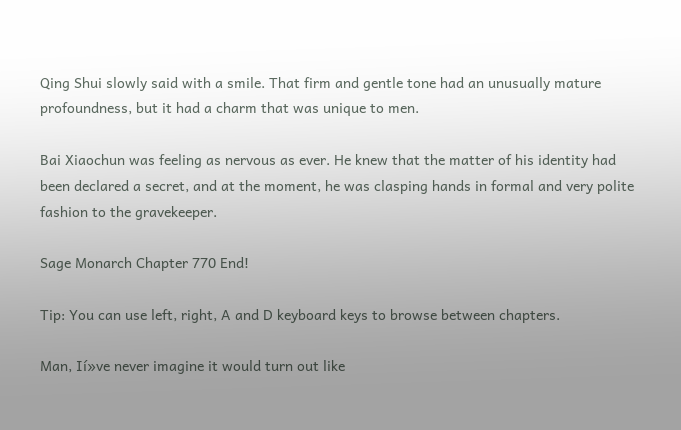Qing Shui slowly said with a smile. That firm and gentle tone had an unusually mature profoundness, but it had a charm that was unique to men.

Bai Xiaochun was feeling as nervous as ever. He knew that the matter of his identity had been declared a secret, and at the moment, he was clasping hands in formal and very polite fashion to the gravekeeper.

Sage Monarch Chapter 770 End!

Tip: You can use left, right, A and D keyboard keys to browse between chapters.

Man, Ií»ve never imagine it would turn out like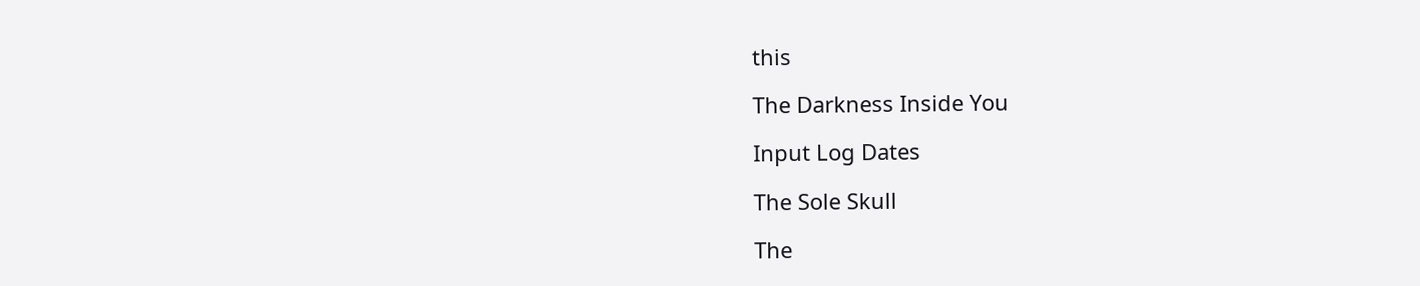this

The Darkness Inside You

Input Log Dates

The Sole Skull

The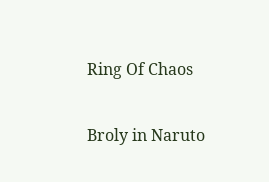Ring Of Chaos

Broly in Naruto